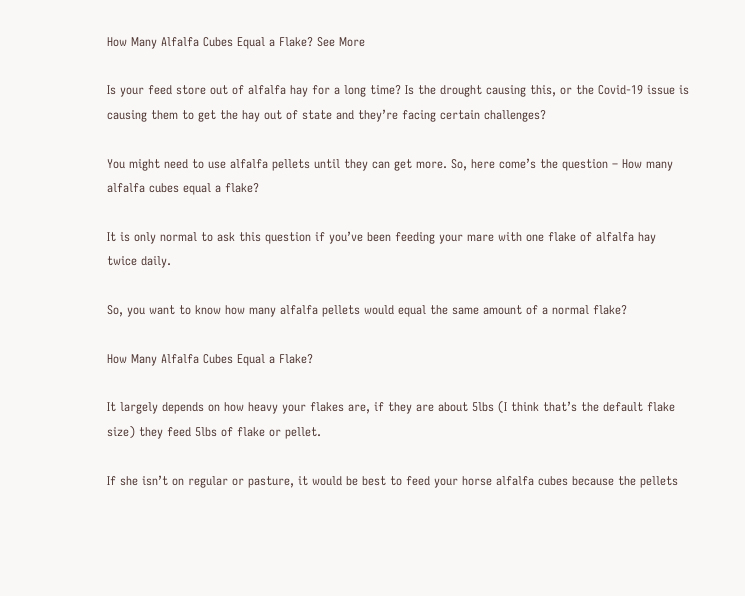How Many Alfalfa Cubes Equal a Flake? See More

Is your feed store out of alfalfa hay for a long time? Is the drought causing this, or the Covid-19 issue is causing them to get the hay out of state and they’re facing certain challenges?

You might need to use alfalfa pellets until they can get more. So, here come’s the question – How many alfalfa cubes equal a flake?

It is only normal to ask this question if you’ve been feeding your mare with one flake of alfalfa hay twice daily.

So, you want to know how many alfalfa pellets would equal the same amount of a normal flake?

How Many Alfalfa Cubes Equal a Flake?

It largely depends on how heavy your flakes are, if they are about 5lbs (I think that’s the default flake size) they feed 5lbs of flake or pellet.

If she isn’t on regular or pasture, it would be best to feed your horse alfalfa cubes because the pellets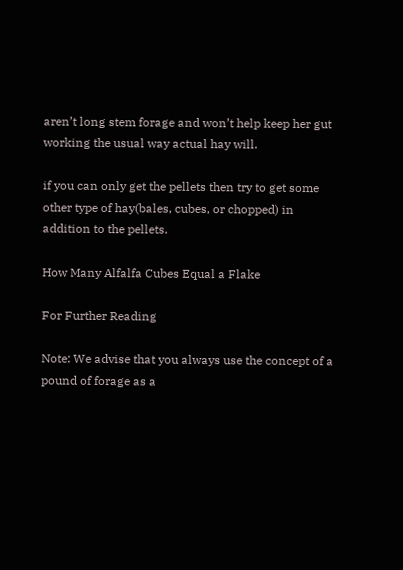aren’t long stem forage and won’t help keep her gut working the usual way actual hay will.

if you can only get the pellets then try to get some other type of hay(bales, cubes, or chopped) in addition to the pellets.

How Many Alfalfa Cubes Equal a Flake

For Further Reading

Note: We advise that you always use the concept of a pound of forage as a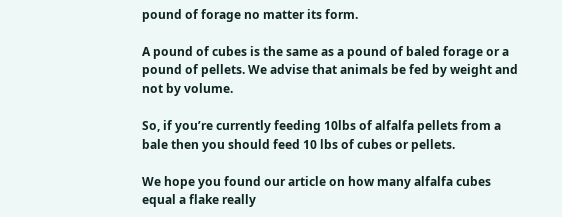pound of forage no matter its form.

A pound of cubes is the same as a pound of baled forage or a pound of pellets. We advise that animals be fed by weight and not by volume.

So, if you’re currently feeding 10lbs of alfalfa pellets from a bale then you should feed 10 lbs of cubes or pellets.

We hope you found our article on how many alfalfa cubes equal a flake really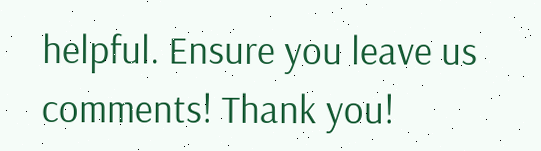helpful. Ensure you leave us comments! Thank you!